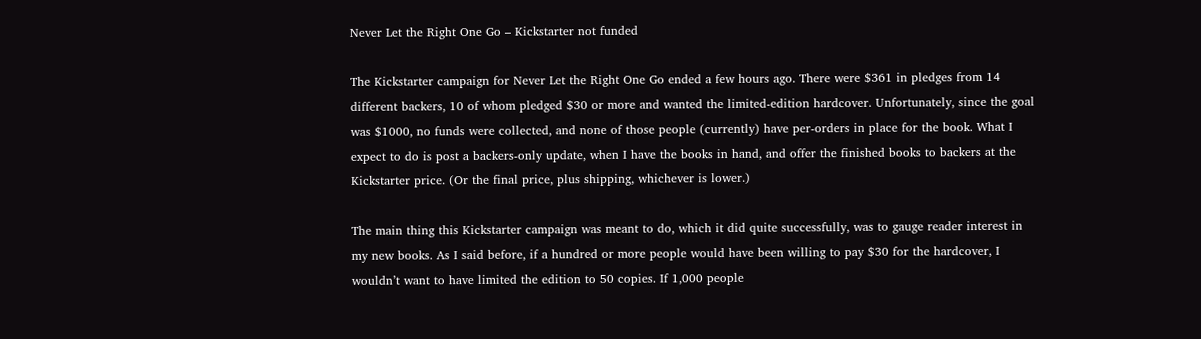Never Let the Right One Go – Kickstarter not funded

The Kickstarter campaign for Never Let the Right One Go ended a few hours ago. There were $361 in pledges from 14 different backers, 10 of whom pledged $30 or more and wanted the limited-edition hardcover. Unfortunately, since the goal was $1000, no funds were collected, and none of those people (currently) have per-orders in place for the book. What I expect to do is post a backers-only update, when I have the books in hand, and offer the finished books to backers at the Kickstarter price. (Or the final price, plus shipping, whichever is lower.)

The main thing this Kickstarter campaign was meant to do, which it did quite successfully, was to gauge reader interest in my new books. As I said before, if a hundred or more people would have been willing to pay $30 for the hardcover, I wouldn’t want to have limited the edition to 50 copies. If 1,000 people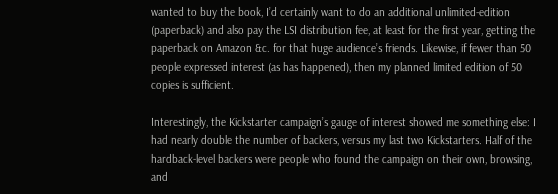wanted to buy the book, I’d certainly want to do an additional unlimited-edition (paperback) and also pay the LSI distribution fee, at least for the first year, getting the paperback on Amazon &c. for that huge audience’s friends. Likewise, if fewer than 50 people expressed interest (as has happened), then my planned limited edition of 50 copies is sufficient.

Interestingly, the Kickstarter campaign’s gauge of interest showed me something else: I had nearly double the number of backers, versus my last two Kickstarters. Half of the hardback-level backers were people who found the campaign on their own, browsing, and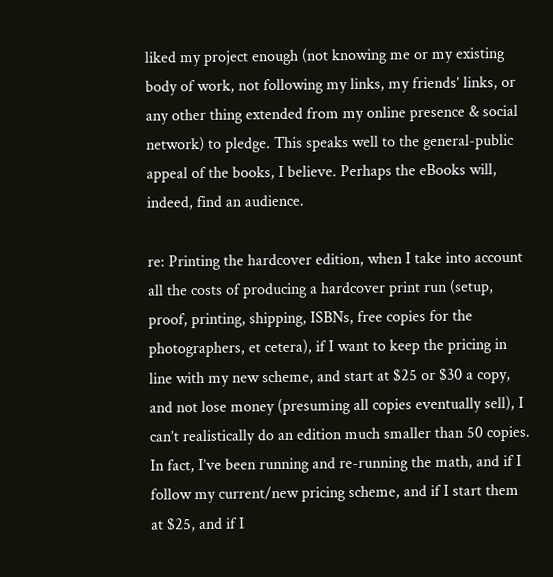liked my project enough (not knowing me or my existing body of work, not following my links, my friends’ links, or any other thing extended from my online presence & social network) to pledge. This speaks well to the general-public appeal of the books, I believe. Perhaps the eBooks will, indeed, find an audience.

re: Printing the hardcover edition, when I take into account all the costs of producing a hardcover print run (setup, proof, printing, shipping, ISBNs, free copies for the photographers, et cetera), if I want to keep the pricing in line with my new scheme, and start at $25 or $30 a copy, and not lose money (presuming all copies eventually sell), I can’t realistically do an edition much smaller than 50 copies. In fact, I’ve been running and re-running the math, and if I follow my current/new pricing scheme, and if I start them at $25, and if I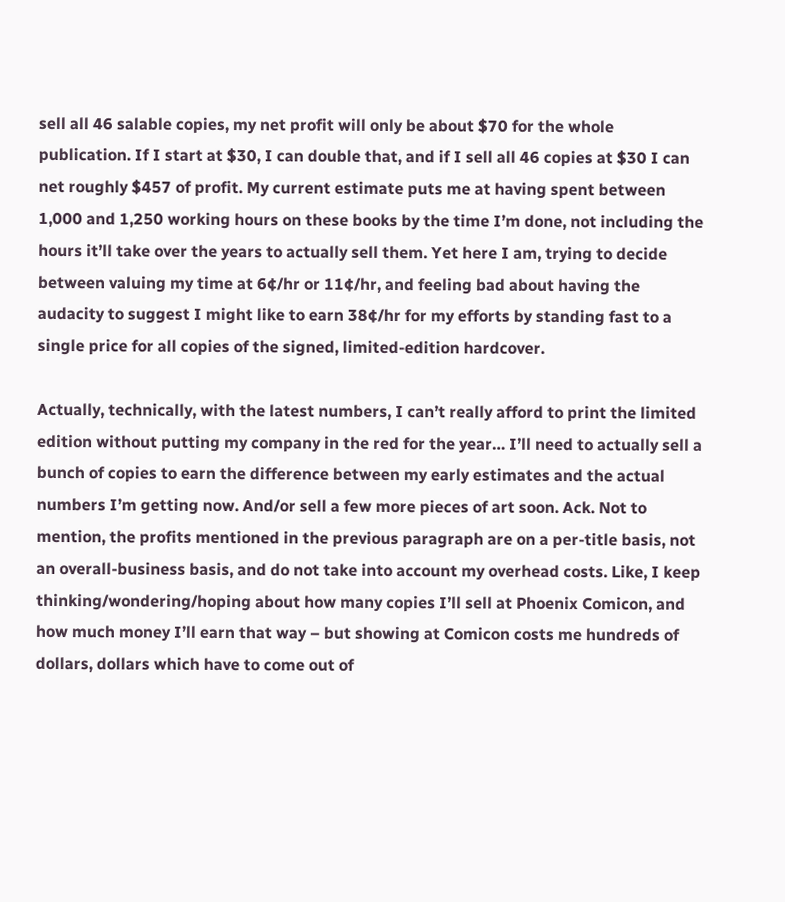sell all 46 salable copies, my net profit will only be about $70 for the whole publication. If I start at $30, I can double that, and if I sell all 46 copies at $30 I can net roughly $457 of profit. My current estimate puts me at having spent between 1,000 and 1,250 working hours on these books by the time I’m done, not including the hours it’ll take over the years to actually sell them. Yet here I am, trying to decide between valuing my time at 6¢/hr or 11¢/hr, and feeling bad about having the audacity to suggest I might like to earn 38¢/hr for my efforts by standing fast to a single price for all copies of the signed, limited-edition hardcover.

Actually, technically, with the latest numbers, I can’t really afford to print the limited edition without putting my company in the red for the year… I’ll need to actually sell a bunch of copies to earn the difference between my early estimates and the actual numbers I’m getting now. And/or sell a few more pieces of art soon. Ack. Not to mention, the profits mentioned in the previous paragraph are on a per-title basis, not an overall-business basis, and do not take into account my overhead costs. Like, I keep thinking/wondering/hoping about how many copies I’ll sell at Phoenix Comicon, and how much money I’ll earn that way – but showing at Comicon costs me hundreds of dollars, dollars which have to come out of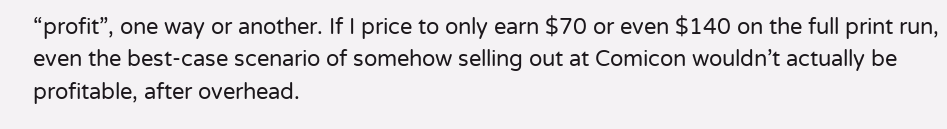“profit”, one way or another. If I price to only earn $70 or even $140 on the full print run, even the best-case scenario of somehow selling out at Comicon wouldn’t actually be profitable, after overhead.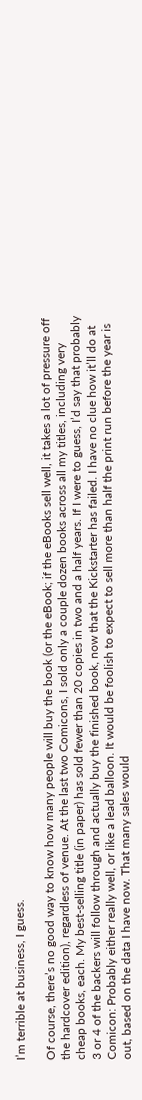I’m terrible at business, I guess.

Of course, there’s no good way to know how many people will buy the book (or the eBook; if the eBooks sell well, it takes a lot of pressure off the hardcover edition), regardless of venue. At the last two Comicons, I sold only a couple dozen books across all my titles, including very cheap books, each. My best-selling title (in paper) has sold fewer than 20 copies in two and a half years. If I were to guess, I’d say that probably 3 or 4 of the backers will follow through and actually buy the finished book, now that the Kickstarter has failed. I have no clue how it’ll do at Comicon: Probably either really well, or like a lead balloon. It would be foolish to expect to sell more than half the print run before the year is out, based on the data I have now. That many sales would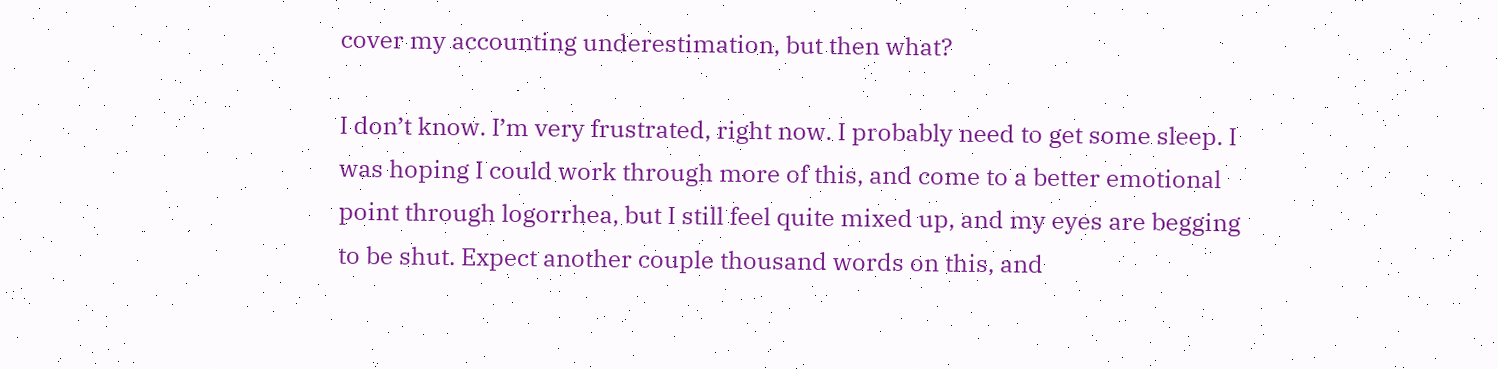cover my accounting underestimation, but then what?

I don’t know. I’m very frustrated, right now. I probably need to get some sleep. I was hoping I could work through more of this, and come to a better emotional point through logorrhea, but I still feel quite mixed up, and my eyes are begging to be shut. Expect another couple thousand words on this, and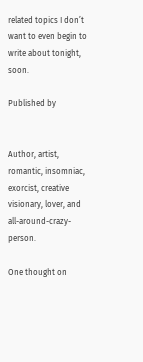related topics I don’t want to even begin to write about tonight, soon.

Published by


Author, artist, romantic, insomniac, exorcist, creative visionary, lover, and all-around-crazy-person.

One thought on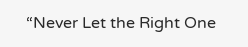“Never Let the Right One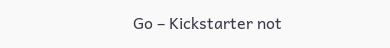Go – Kickstarter not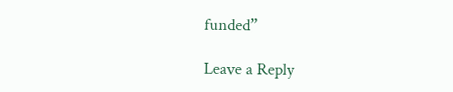funded”

Leave a Reply